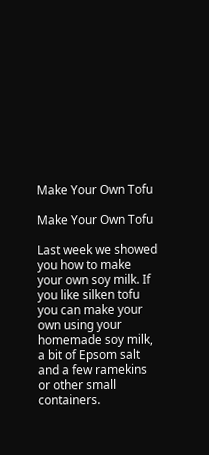Make Your Own Tofu

Make Your Own Tofu

Last week we showed you how to make your own soy milk. If you like silken tofu you can make your own using your homemade soy milk, a bit of Epsom salt and a few ramekins or other small containers.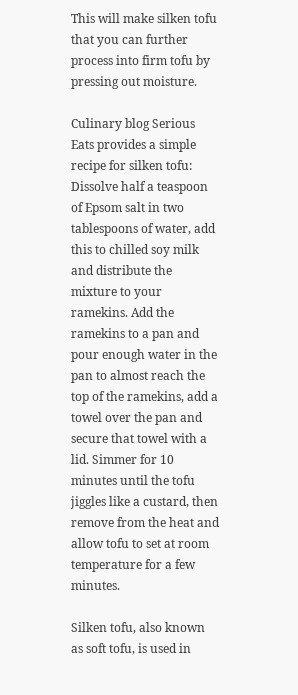This will make silken tofu that you can further process into firm tofu by pressing out moisture.

Culinary blog Serious Eats provides a simple recipe for silken tofu: Dissolve half a teaspoon of Epsom salt in two tablespoons of water, add this to chilled soy milk and distribute the mixture to your ramekins. Add the ramekins to a pan and pour enough water in the pan to almost reach the top of the ramekins, add a towel over the pan and secure that towel with a lid. Simmer for 10 minutes until the tofu jiggles like a custard, then remove from the heat and allow tofu to set at room temperature for a few minutes.

Silken tofu, also known as soft tofu, is used in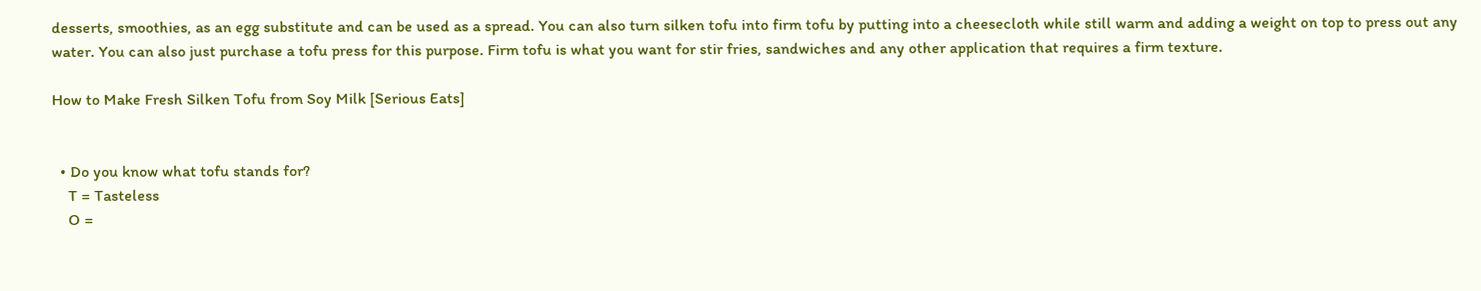desserts, smoothies, as an egg substitute and can be used as a spread. You can also turn silken tofu into firm tofu by putting into a cheesecloth while still warm and adding a weight on top to press out any water. You can also just purchase a tofu press for this purpose. Firm tofu is what you want for stir fries, sandwiches and any other application that requires a firm texture.

How to Make Fresh Silken Tofu from Soy Milk [Serious Eats]


  • Do you know what tofu stands for?
    T = Tasteless
    O =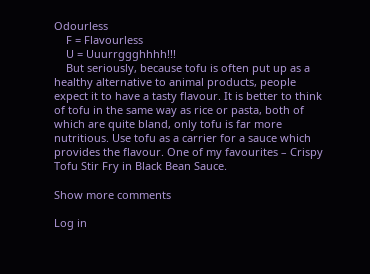Odourless
    F = Flavourless
    U = Uuurrggghhhh!!!
    But seriously, because tofu is often put up as a healthy alternative to animal products, people expect it to have a tasty flavour. It is better to think of tofu in the same way as rice or pasta, both of which are quite bland, only tofu is far more nutritious. Use tofu as a carrier for a sauce which provides the flavour. One of my favourites – Crispy Tofu Stir Fry in Black Bean Sauce.

Show more comments

Log in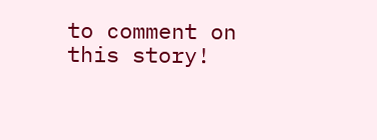to comment on this story!